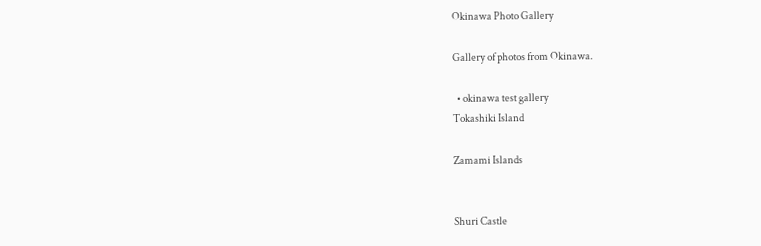Okinawa Photo Gallery

Gallery of photos from Okinawa.

  • okinawa test gallery
Tokashiki Island

Zamami Islands


Shuri Castle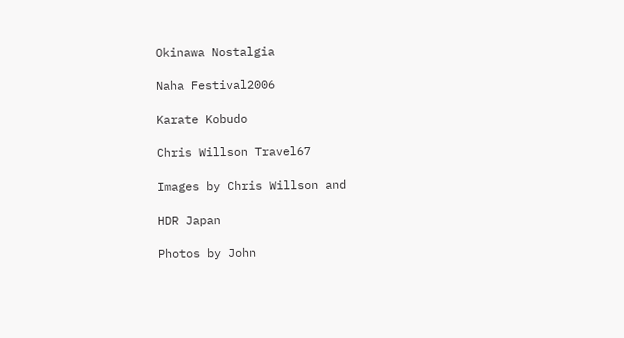Okinawa Nostalgia

Naha Festival2006

Karate Kobudo

Chris Willson Travel67

Images by Chris Willson and

HDR Japan

Photos by John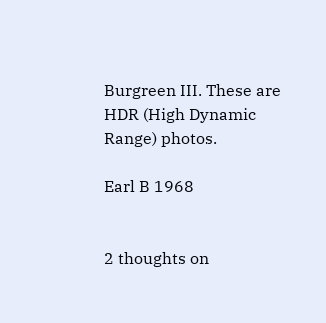Burgreen III. These are HDR (High Dynamic Range) photos.

Earl B 1968


2 thoughts on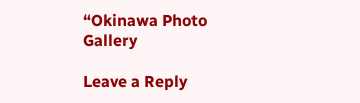“Okinawa Photo Gallery

Leave a Reply